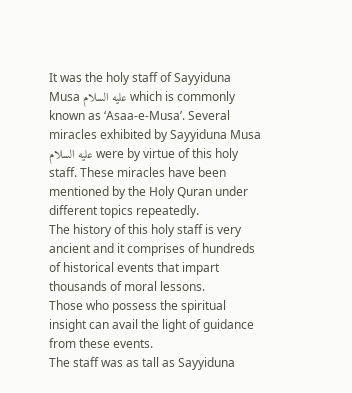It was the holy staff of Sayyiduna Musa عليه السلام which is commonly known as ‘Asaa-e-Musa’. Several miracles exhibited by Sayyiduna Musa عليه السلام were by virtue of this holy staff. These miracles have been mentioned by the Holy Quran under different topics repeatedly.
The history of this holy staff is very ancient and it comprises of hundreds of historical events that impart thousands of moral lessons.
Those who possess the spiritual insight can avail the light of guidance from these events.
The staff was as tall as Sayyiduna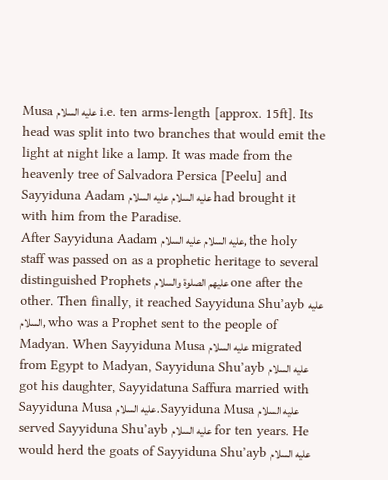Musa عليه السلام i.e. ten arms-length [approx. 15ft]. Its head was split into two branches that would emit the light at night like a lamp. It was made from the heavenly tree of Salvadora Persica [Peelu] and Sayyiduna Aadam عليه السلام عليه السلام had brought it with him from the Paradise.
After Sayyiduna Aadam عليه السلام عليه السلام, the holy staff was passed on as a prophetic heritage to several distinguished Prophets عليهم الصلوة والسلام one after the other. Then finally, it reached Sayyiduna Shu’ayb عليه السلام, who was a Prophet sent to the people of Madyan. When Sayyiduna Musa عليه السلام migrated from Egypt to Madyan, Sayyiduna Shu’ayb عليه السلام got his daughter, Sayyidatuna Saffura married with Sayyiduna Musa عليه السلام. Sayyiduna Musa عليه السلام served Sayyiduna Shu’ayb عليه السلام for ten years. He would herd the goats of Sayyiduna Shu’ayb عليه السلام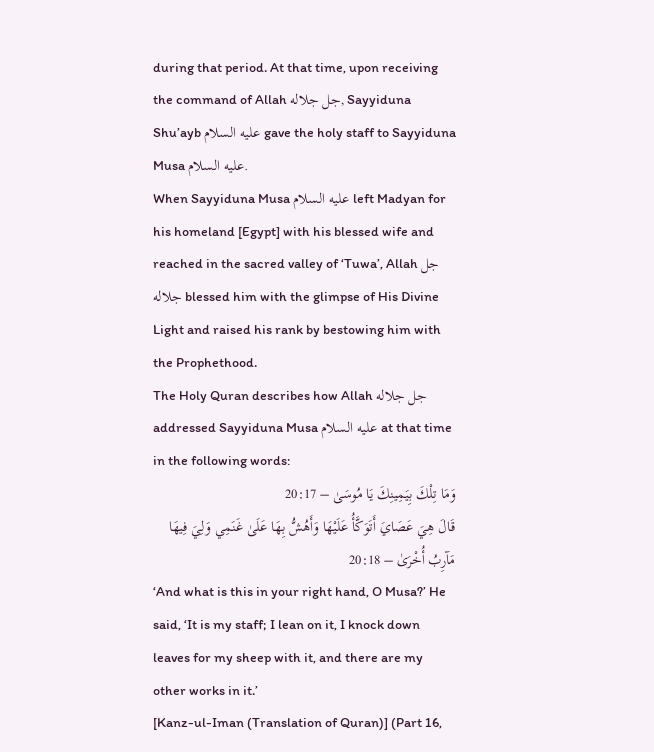during that period. At that time, upon receiving the command of Allah جل جلاله, Sayyiduna Shu’ayb عليه السلام gave the holy staff to Sayyiduna Musa عليه السلام.
When Sayyiduna Musa عليه السلام left Madyan for his homeland [Egypt] with his blessed wife and reached in the sacred valley of ‘Tuwa’, Allah جل جلاله blessed him with the glimpse of His Divine Light and raised his rank by bestowing him with the Prophethood.
The Holy Quran describes how Allah جل جلاله addressed Sayyiduna Musa عليه السلام at that time in the following words:
وَمَا تِلْكَ بِيَمِينِكَ يَا مُوسَىٰ – 20:17
قَالَ هِيَ عَصَايَ أَتَوَكَّأُ عَلَيْهَا وَأَهُشُّ بِهَا عَلَىٰ غَنَمِي وَلِيَ فِيهَا مَآرِبُ أُخْرَىٰ – 20:18
‘And what is this in your right hand, O Musa?’ He said, ‘It is my staff; I lean on it, I knock down leaves for my sheep with it, and there are my other works in it.’
[Kanz-ul-Iman (Translation of Quran)] (Part 16,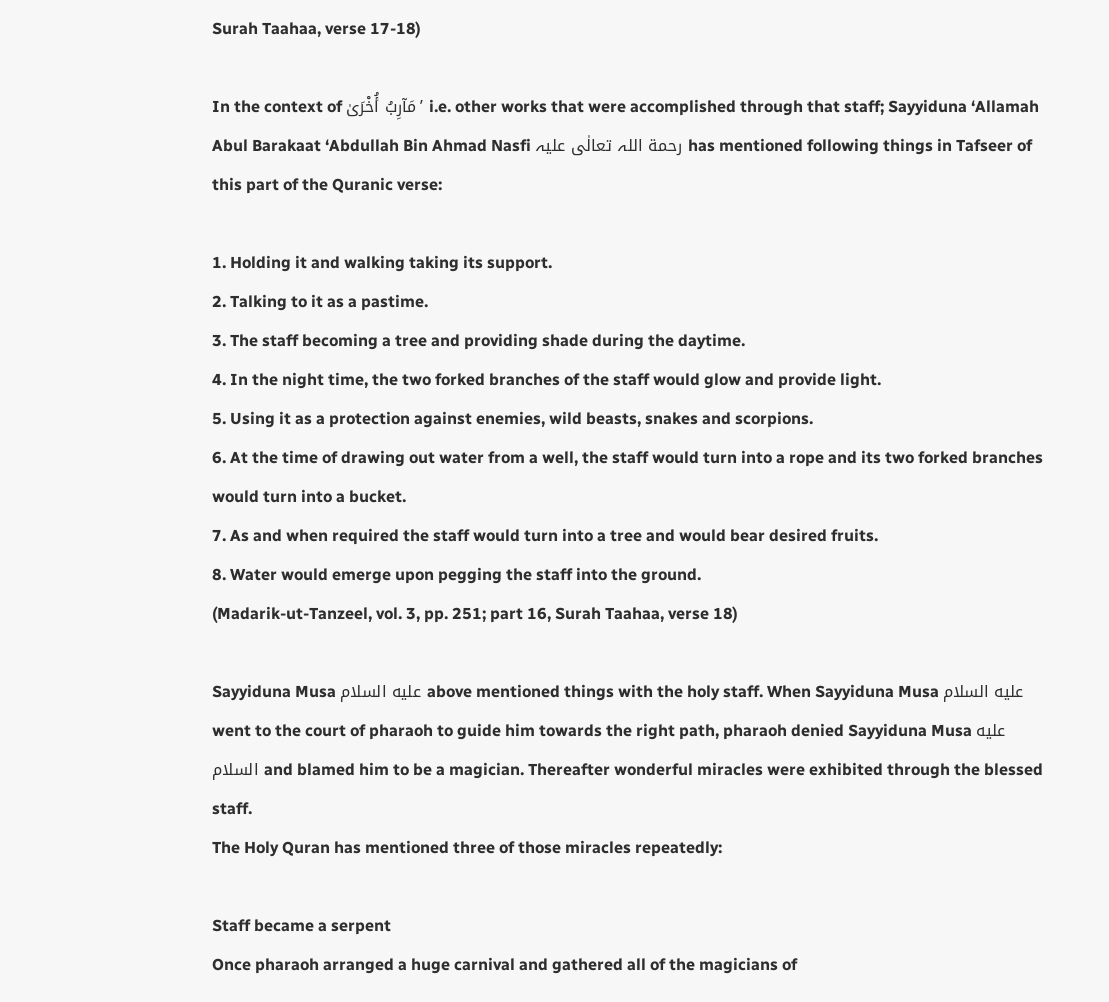Surah Taahaa, verse 17-18)

In the context of مَآرِبُ أُخْرَىٰ’ i.e. other works that were accomplished through that staff; Sayyiduna ‘Allamah Abul Barakaat ‘Abdullah Bin Ahmad Nasfi رحمة اللہ تعالٰی علیہ has mentioned following things in Tafseer of this part of the Quranic verse:

1. Holding it and walking taking its support.
2. Talking to it as a pastime.
3. The staff becoming a tree and providing shade during the daytime.
4. In the night time, the two forked branches of the staff would glow and provide light.
5. Using it as a protection against enemies, wild beasts, snakes and scorpions.
6. At the time of drawing out water from a well, the staff would turn into a rope and its two forked branches would turn into a bucket.
7. As and when required the staff would turn into a tree and would bear desired fruits.
8. Water would emerge upon pegging the staff into the ground.
(Madarik-ut-Tanzeel, vol. 3, pp. 251; part 16, Surah Taahaa, verse 18)

Sayyiduna Musa عليه السلام above mentioned things with the holy staff. When Sayyiduna Musa عليه السلام went to the court of pharaoh to guide him towards the right path, pharaoh denied Sayyiduna Musa عليه السلام and blamed him to be a magician. Thereafter wonderful miracles were exhibited through the blessed staff.
The Holy Quran has mentioned three of those miracles repeatedly:

Staff became a serpent
Once pharaoh arranged a huge carnival and gathered all of the magicians of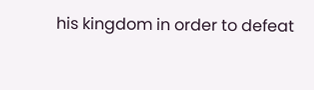his kingdom in order to defeat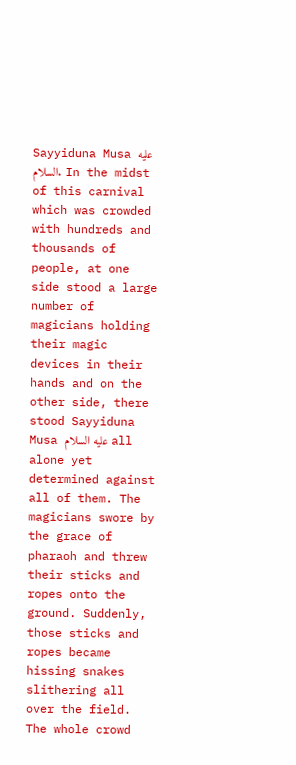Sayyiduna Musa عليه السلام. In the midst of this carnival which was crowded with hundreds and thousands of people, at one side stood a large number of magicians holding their magic devices in their hands and on the other side, there stood Sayyiduna Musa عليه السلام all alone yet determined against all of them. The magicians swore by the grace of pharaoh and threw their sticks and ropes onto the ground. Suddenly, those sticks and ropes became hissing snakes slithering all over the field. The whole crowd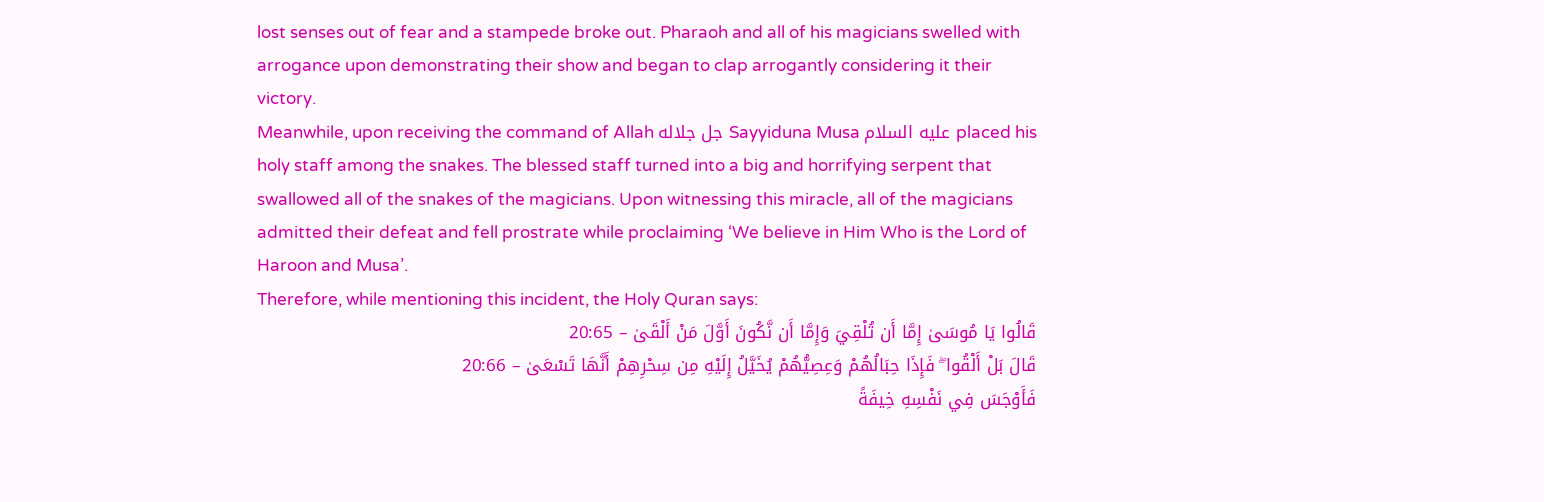lost senses out of fear and a stampede broke out. Pharaoh and all of his magicians swelled with arrogance upon demonstrating their show and began to clap arrogantly considering it their victory.
Meanwhile, upon receiving the command of Allah جل جلاله Sayyiduna Musa عليه السلام placed his holy staff among the snakes. The blessed staff turned into a big and horrifying serpent that swallowed all of the snakes of the magicians. Upon witnessing this miracle, all of the magicians admitted their defeat and fell prostrate while proclaiming ‘We believe in Him Who is the Lord of Haroon and Musa’.
Therefore, while mentioning this incident, the Holy Quran says:
قَالُوا يَا مُوسَىٰ إِمَّا أَن تُلْقِيَ وَإِمَّا أَن نَّكُونَ أَوَّلَ مَنْ أَلْقَىٰ – 20:65
قَالَ بَلْ أَلْقُوا ۖ فَإِذَا حِبَالُهُمْ وَعِصِيُّهُمْ يُخَيَّلُ إِلَيْهِ مِن سِحْرِهِمْ أَنَّهَا تَسْعَىٰ – 20:66
فَأَوْجَسَ فِي نَفْسِهِ خِيفَةً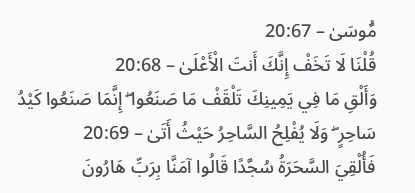مُّوسَىٰ – 20:67
قُلْنَا لَا تَخَفْ إِنَّكَ أَنتَ الْأَعْلَىٰ – 20:68
وَأَلْقِ مَا فِي يَمِينِكَ تَلْقَفْ مَا صَنَعُوا ۖ إِنَّمَا صَنَعُوا كَيْدُ سَاحِرٍ ۖ وَلَا يُفْلِحُ السَّاحِرُ حَيْثُ أَتَىٰ – 20:69
فَأُلْقِيَ السَّحَرَةُ سُجَّدًا قَالُوا آمَنَّا بِرَبِّ هَارُونَ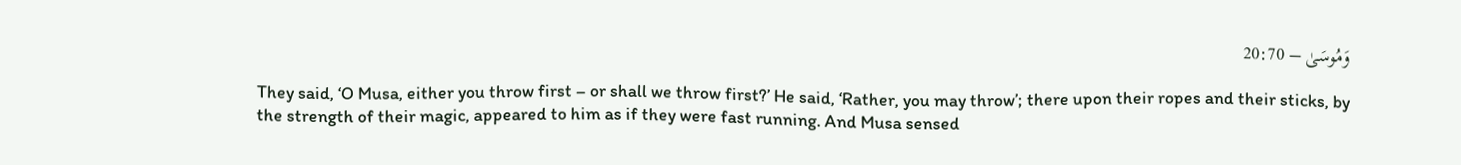وَمُوسَىٰ – 20:70

They said, ‘O Musa, either you throw first – or shall we throw first?’ He said, ‘Rather, you may throw’; there upon their ropes and their sticks, by the strength of their magic, appeared to him as if they were fast running. And Musa sensed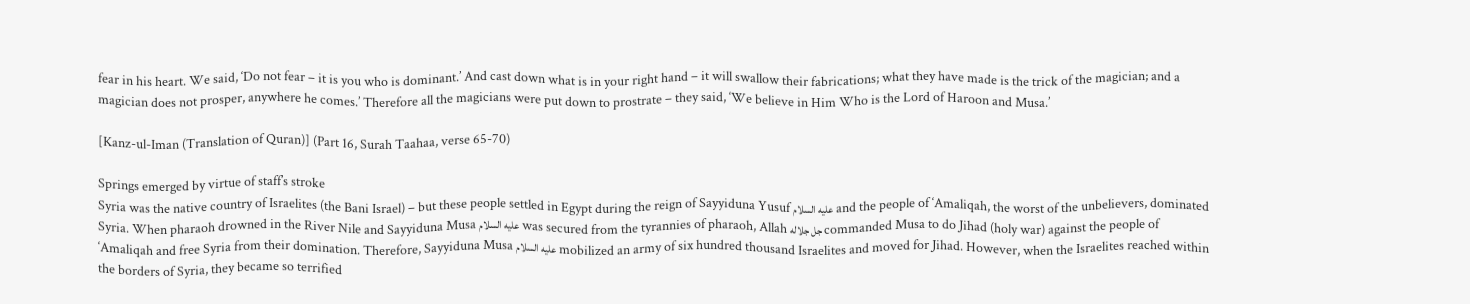fear in his heart. We said, ‘Do not fear – it is you who is dominant.’ And cast down what is in your right hand – it will swallow their fabrications; what they have made is the trick of the magician; and a magician does not prosper, anywhere he comes.’ Therefore all the magicians were put down to prostrate – they said, ‘We believe in Him Who is the Lord of Haroon and Musa.’

[Kanz-ul-Iman (Translation of Quran)] (Part 16, Surah Taahaa, verse 65-70)

Springs emerged by virtue of staff’s stroke
Syria was the native country of Israelites (the Bani Israel) – but these people settled in Egypt during the reign of Sayyiduna Yusuf عليه السلام and the people of ‘Amaliqah, the worst of the unbelievers, dominated Syria. When pharaoh drowned in the River Nile and Sayyiduna Musa عليه السلام was secured from the tyrannies of pharaoh, Allah جل جلاله commanded Musa to do Jihad (holy war) against the people of ‘Amaliqah and free Syria from their domination. Therefore, Sayyiduna Musa عليه السلام mobilized an army of six hundred thousand Israelites and moved for Jihad. However, when the Israelites reached within the borders of Syria, they became so terrified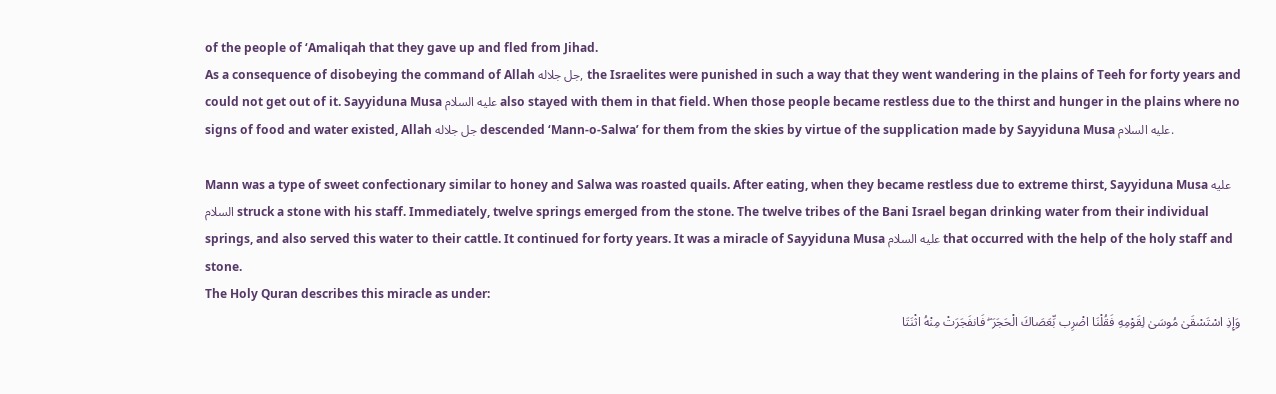of the people of ‘Amaliqah that they gave up and fled from Jihad.
As a consequence of disobeying the command of Allah جل جلاله, the Israelites were punished in such a way that they went wandering in the plains of Teeh for forty years and could not get out of it. Sayyiduna Musa عليه السلام also stayed with them in that field. When those people became restless due to the thirst and hunger in the plains where no signs of food and water existed, Allah جل جلاله descended ‘Mann-o-Salwa’ for them from the skies by virtue of the supplication made by Sayyiduna Musa عليه السلام.

Mann was a type of sweet confectionary similar to honey and Salwa was roasted quails. After eating, when they became restless due to extreme thirst, Sayyiduna Musa عليه السلام struck a stone with his staff. Immediately, twelve springs emerged from the stone. The twelve tribes of the Bani Israel began drinking water from their individual springs, and also served this water to their cattle. It continued for forty years. It was a miracle of Sayyiduna Musa عليه السلام that occurred with the help of the holy staff and stone.
The Holy Quran describes this miracle as under:
وَإِذِ اسْتَسْقَىٰ مُوسَىٰ لِقَوْمِهِ فَقُلْنَا اضْرِب بِّعَصَاكَ الْحَجَرَ ۖ فَانفَجَرَتْ مِنْهُ اثْنَتَا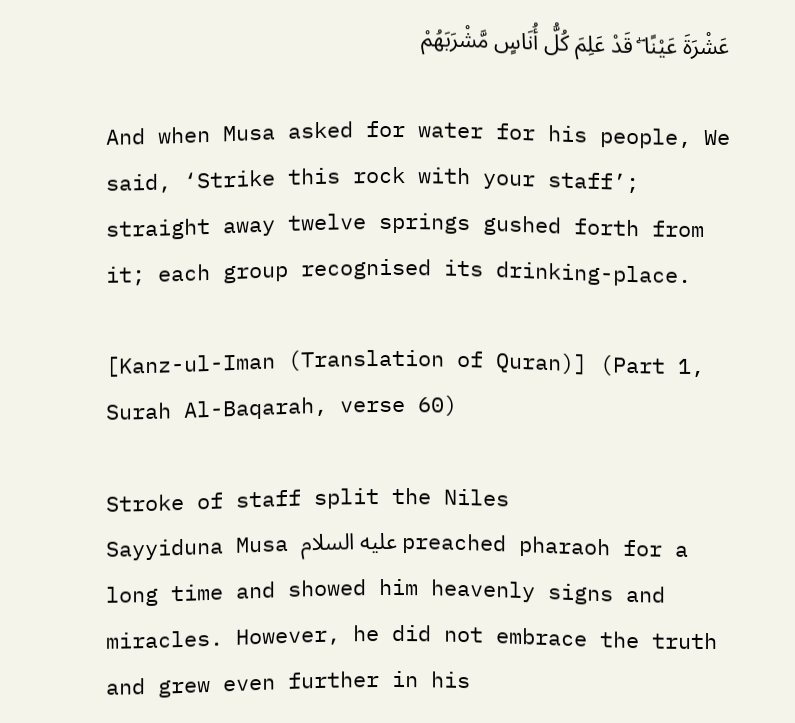عَشْرَةَ عَيْنًا ۖ قَدْ عَلِمَ كُلُّ أُنَاسٍ مَّشْرَبَهُمْ

And when Musa asked for water for his people, We said, ‘Strike this rock with your staff’; straight away twelve springs gushed forth from it; each group recognised its drinking-place.

[Kanz-ul-Iman (Translation of Quran)] (Part 1, Surah Al-Baqarah, verse 60)

Stroke of staff split the Niles
Sayyiduna Musa عليه السلام preached pharaoh for a long time and showed him heavenly signs and miracles. However, he did not embrace the truth and grew even further in his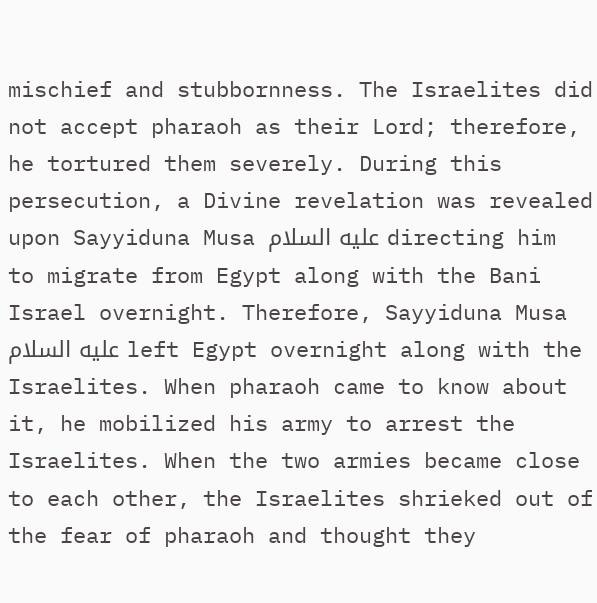mischief and stubbornness. The Israelites did not accept pharaoh as their Lord; therefore, he tortured them severely. During this persecution, a Divine revelation was revealed upon Sayyiduna Musa عليه السلام directing him to migrate from Egypt along with the Bani Israel overnight. Therefore, Sayyiduna Musa عليه السلام left Egypt overnight along with the Israelites. When pharaoh came to know about it, he mobilized his army to arrest the Israelites. When the two armies became close to each other, the Israelites shrieked out of the fear of pharaoh and thought they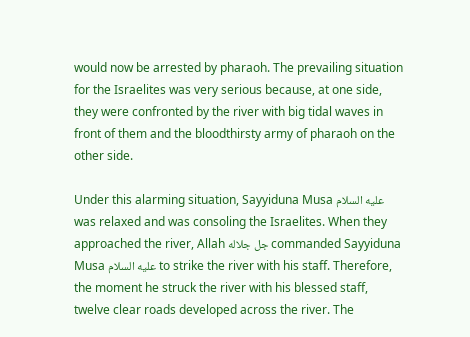would now be arrested by pharaoh. The prevailing situation for the Israelites was very serious because, at one side, they were confronted by the river with big tidal waves in front of them and the bloodthirsty army of pharaoh on the other side.

Under this alarming situation, Sayyiduna Musa عليه السلام was relaxed and was consoling the Israelites. When they approached the river, Allah جل جلاله commanded Sayyiduna Musa عليه السلام to strike the river with his staff. Therefore, the moment he struck the river with his blessed staff, twelve clear roads developed across the river. The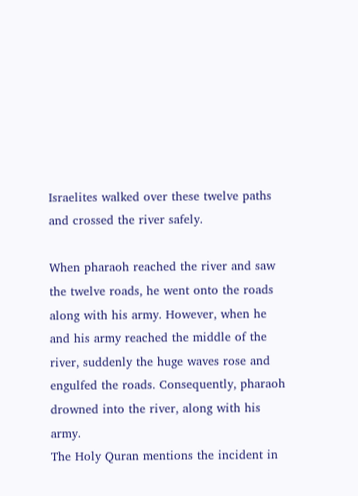Israelites walked over these twelve paths and crossed the river safely.

When pharaoh reached the river and saw the twelve roads, he went onto the roads along with his army. However, when he and his army reached the middle of the river, suddenly the huge waves rose and engulfed the roads. Consequently, pharaoh drowned into the river, along with his army.
The Holy Quran mentions the incident in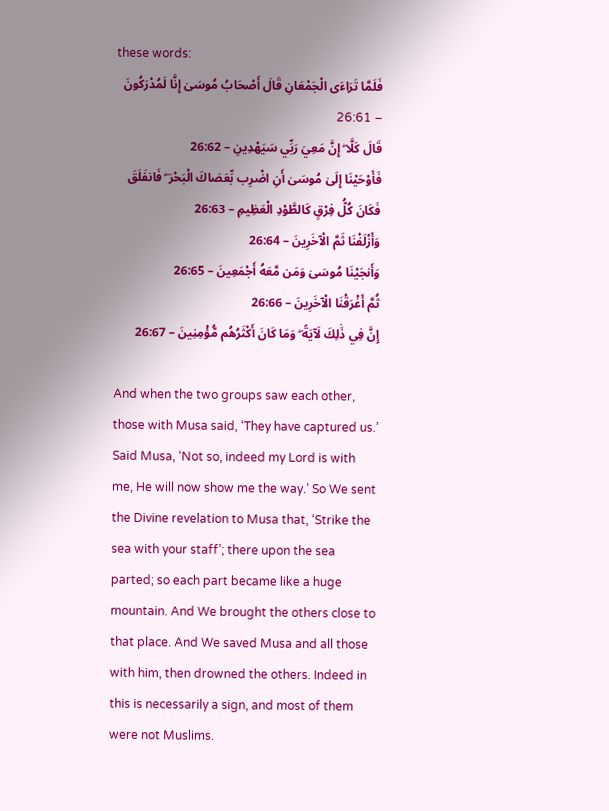these words:
فَلَمَّا تَرَاءَى الْجَمْعَانِ قَالَ أَصْحَابُ مُوسَىٰ إِنَّا لَمُدْرَكُونَ – 26:61
قَالَ كَلَّا ۖ إِنَّ مَعِيَ رَبِّي سَيَهْدِينِ – 26:62
فَأَوْحَيْنَا إِلَىٰ مُوسَىٰ أَنِ اضْرِب بِّعَصَاكَ الْبَحْرَ ۖ فَانفَلَقَ فَكَانَ كُلُّ فِرْقٍ كَالطَّوْدِ الْعَظِيمِ – 26:63
وَأَزْلَفْنَا ثَمَّ الْآخَرِينَ – 26:64
وَأَنجَيْنَا مُوسَىٰ وَمَن مَّعَهُ أَجْمَعِينَ – 26:65
ثُمَّ أَغْرَقْنَا الْآخَرِينَ – 26:66
إِنَّ فِي ذَٰلِكَ لَآيَةً ۖ وَمَا كَانَ أَكْثَرُهُم مُّؤْمِنِينَ – 26:67

And when the two groups saw each other, those with Musa said, ‘They have captured us.’ Said Musa, ‘Not so, indeed my Lord is with me, He will now show me the way.’ So We sent the Divine revelation to Musa that, ‘Strike the sea with your staff’; there upon the sea parted; so each part became like a huge mountain. And We brought the others close to that place. And We saved Musa and all those with him, then drowned the others. Indeed in this is necessarily a sign, and most of them were not Muslims.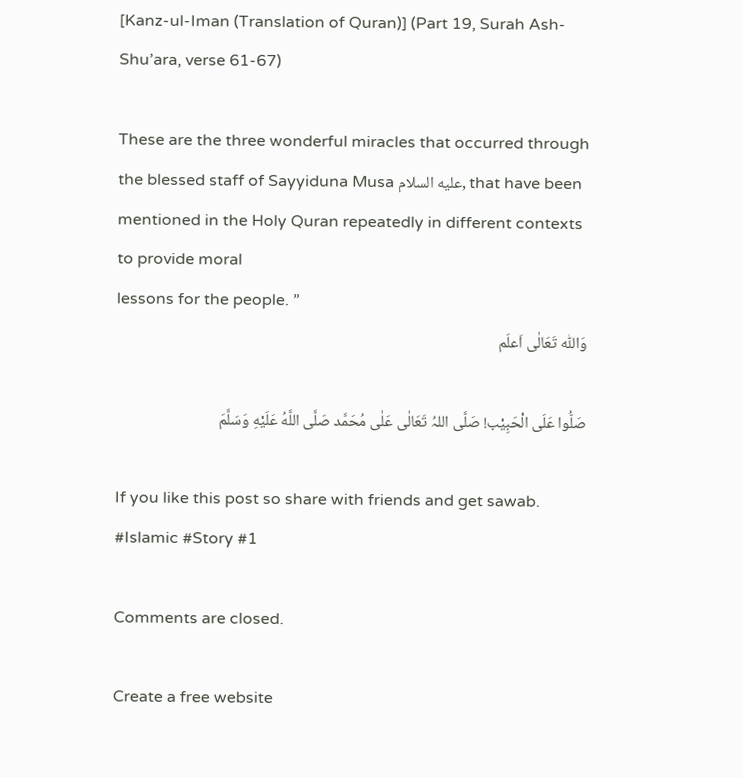[Kanz-ul-Iman (Translation of Quran)] (Part 19, Surah Ash-Shu’ara, verse 61-67)

These are the three wonderful miracles that occurred through the blessed staff of Sayyiduna Musa عليه السلام, that have been mentioned in the Holy Quran repeatedly in different contexts to provide moral
lessons for the people. ”
وَاللّٰه تَعَالٰى اَعلَم

صَلُّوا عَلَی الْحَبِيْب! صَلَّی اللہُ تَعَالٰی عَلٰی مُحَمَّد صَلَّى اللَّهُ عَلَيْهِ وَسَلَّمَ

If you like this post so share with friends and get sawab.
#Islamic #Story #1

Comments are closed.

Create a free website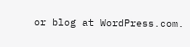or blog at WordPress.com.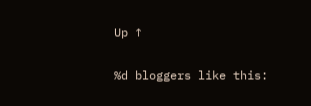Up ↑

%d bloggers like this: